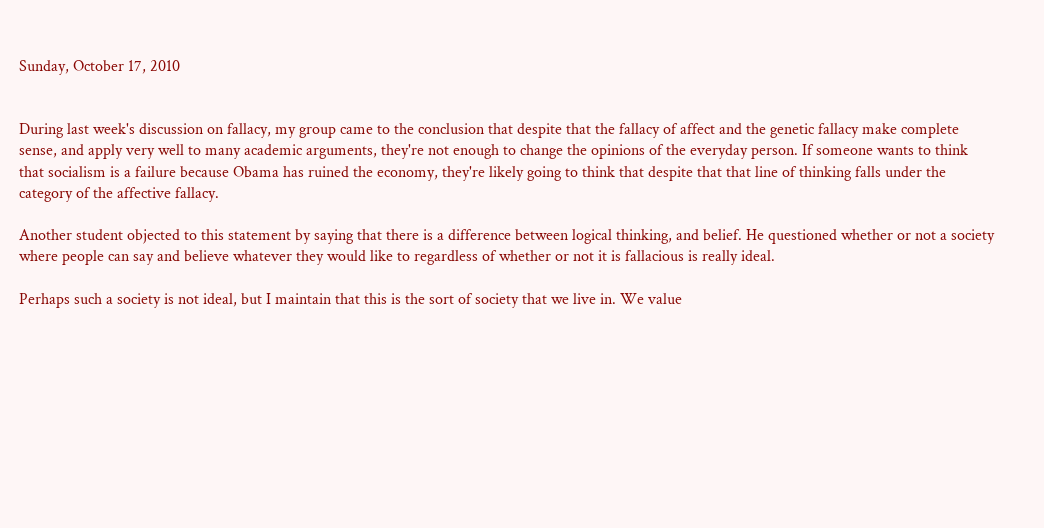Sunday, October 17, 2010


During last week's discussion on fallacy, my group came to the conclusion that despite that the fallacy of affect and the genetic fallacy make complete sense, and apply very well to many academic arguments, they're not enough to change the opinions of the everyday person. If someone wants to think that socialism is a failure because Obama has ruined the economy, they're likely going to think that despite that that line of thinking falls under the category of the affective fallacy.

Another student objected to this statement by saying that there is a difference between logical thinking, and belief. He questioned whether or not a society where people can say and believe whatever they would like to regardless of whether or not it is fallacious is really ideal.

Perhaps such a society is not ideal, but I maintain that this is the sort of society that we live in. We value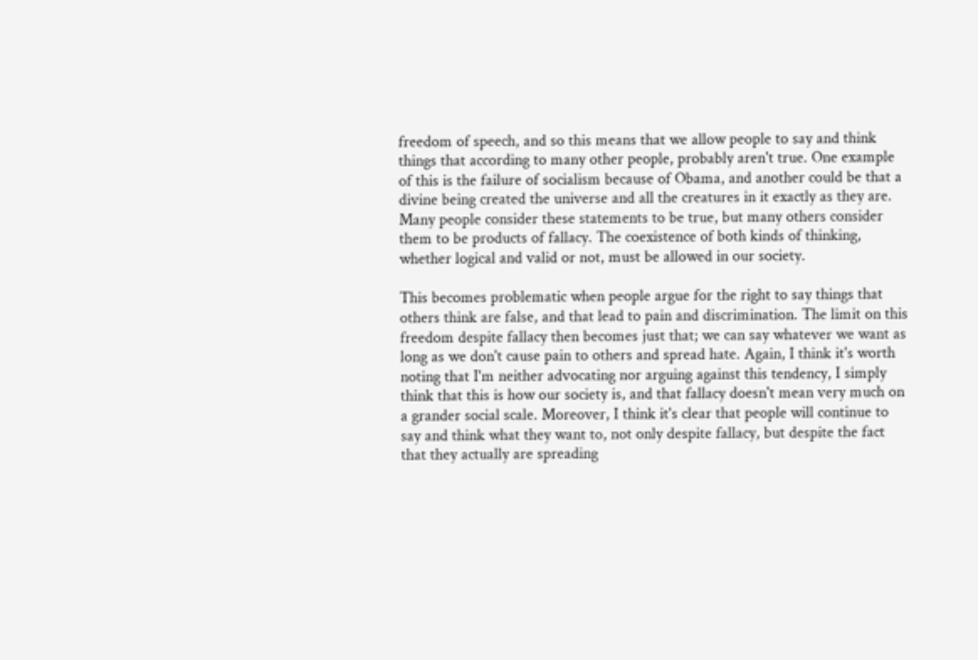freedom of speech, and so this means that we allow people to say and think things that according to many other people, probably aren't true. One example of this is the failure of socialism because of Obama, and another could be that a divine being created the universe and all the creatures in it exactly as they are. Many people consider these statements to be true, but many others consider them to be products of fallacy. The coexistence of both kinds of thinking, whether logical and valid or not, must be allowed in our society.

This becomes problematic when people argue for the right to say things that others think are false, and that lead to pain and discrimination. The limit on this freedom despite fallacy then becomes just that; we can say whatever we want as long as we don't cause pain to others and spread hate. Again, I think it's worth noting that I'm neither advocating nor arguing against this tendency, I simply think that this is how our society is, and that fallacy doesn't mean very much on a grander social scale. Moreover, I think it's clear that people will continue to say and think what they want to, not only despite fallacy, but despite the fact that they actually are spreading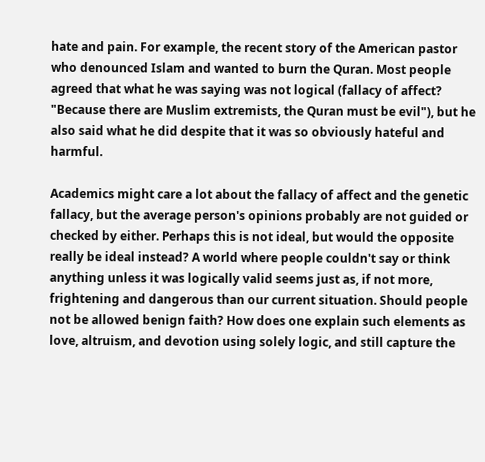hate and pain. For example, the recent story of the American pastor who denounced Islam and wanted to burn the Quran. Most people agreed that what he was saying was not logical (fallacy of affect? "Because there are Muslim extremists, the Quran must be evil"), but he also said what he did despite that it was so obviously hateful and harmful.

Academics might care a lot about the fallacy of affect and the genetic fallacy, but the average person's opinions probably are not guided or checked by either. Perhaps this is not ideal, but would the opposite really be ideal instead? A world where people couldn't say or think anything unless it was logically valid seems just as, if not more, frightening and dangerous than our current situation. Should people not be allowed benign faith? How does one explain such elements as love, altruism, and devotion using solely logic, and still capture the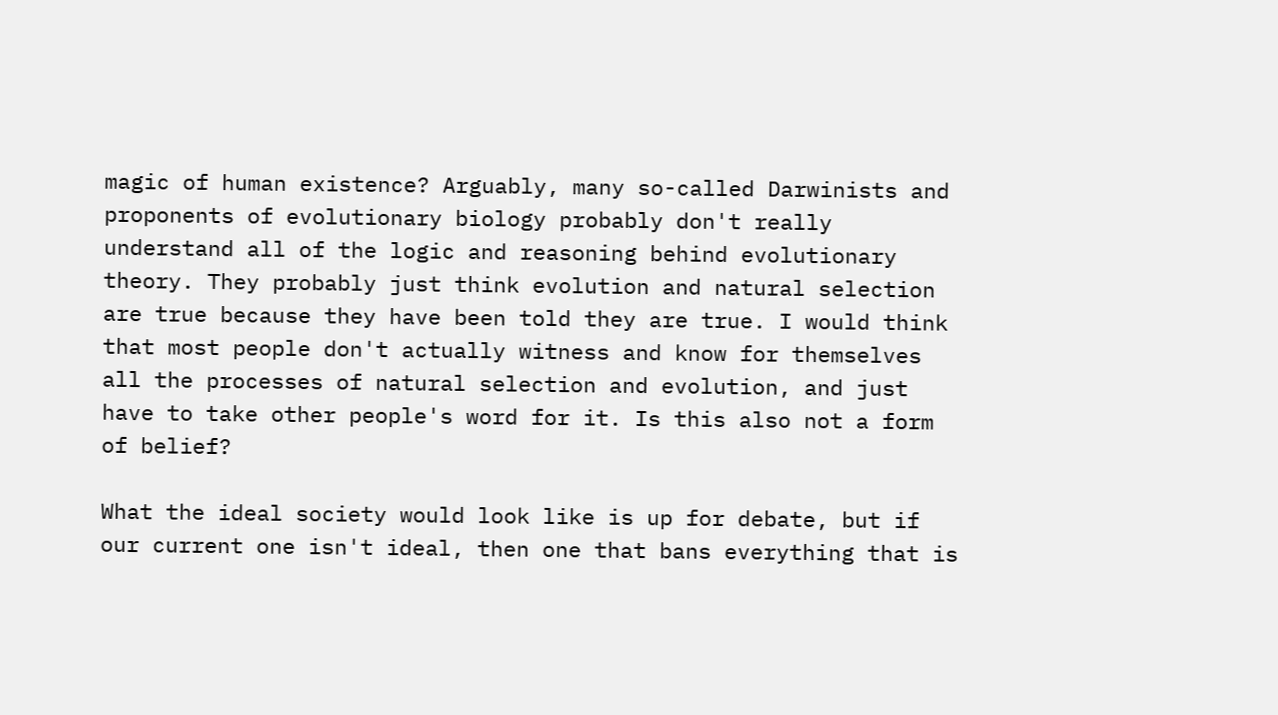magic of human existence? Arguably, many so-called Darwinists and proponents of evolutionary biology probably don't really understand all of the logic and reasoning behind evolutionary theory. They probably just think evolution and natural selection are true because they have been told they are true. I would think that most people don't actually witness and know for themselves all the processes of natural selection and evolution, and just have to take other people's word for it. Is this also not a form of belief?

What the ideal society would look like is up for debate, but if our current one isn't ideal, then one that bans everything that is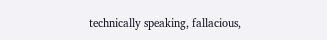technically speaking, fallacious,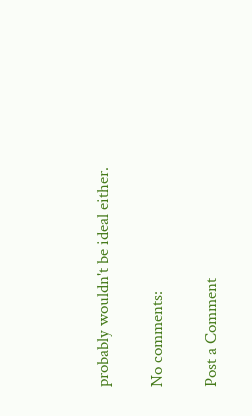probably wouldn't be ideal either.

No comments:

Post a Comment